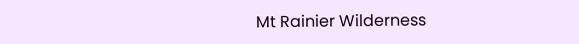Mt Rainier Wilderness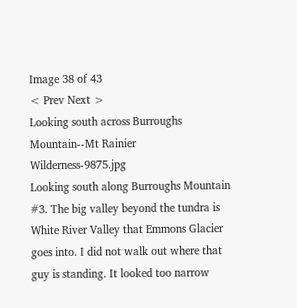Image 38 of 43
< Prev Next >
Looking south across Burroughs Mountain--Mt Rainier Wilderness-9875.jpg
Looking south along Burroughs Mountain #3. The big valley beyond the tundra is White River Valley that Emmons Glacier goes into. I did not walk out where that guy is standing. It looked too narrow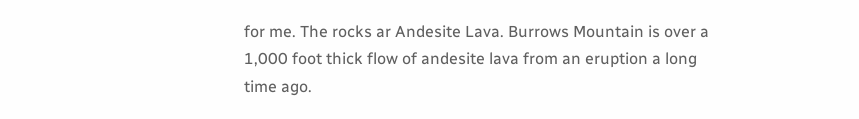for me. The rocks ar Andesite Lava. Burrows Mountain is over a 1,000 foot thick flow of andesite lava from an eruption a long time ago.